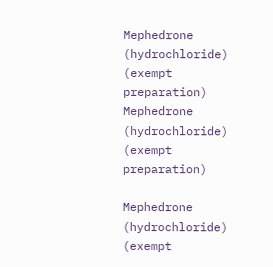Mephedrone (hydrochloride) (exempt preparation)
Mephedrone (hydrochloride) (exempt preparation)

Mephedrone (hydrochloride) (exempt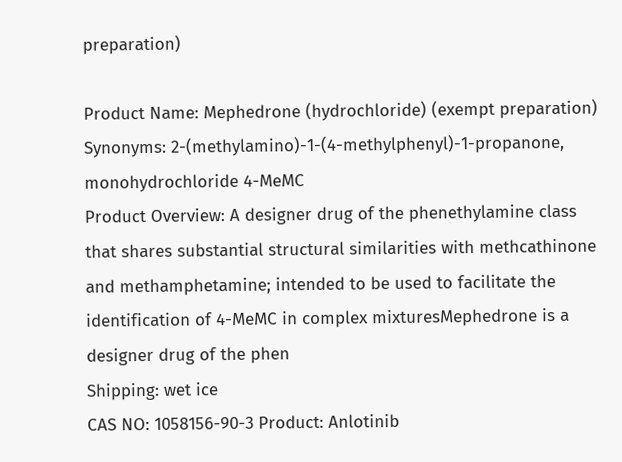preparation)

Product Name: Mephedrone (hydrochloride) (exempt preparation)
Synonyms: 2-(methylamino)-1-(4-methylphenyl)-1-propanone, monohydrochloride 4-MeMC
Product Overview: A designer drug of the phenethylamine class that shares substantial structural similarities with methcathinone and methamphetamine; intended to be used to facilitate the identification of 4-MeMC in complex mixturesMephedrone is a designer drug of the phen
Shipping: wet ice
CAS NO: 1058156-90-3 Product: Anlotinib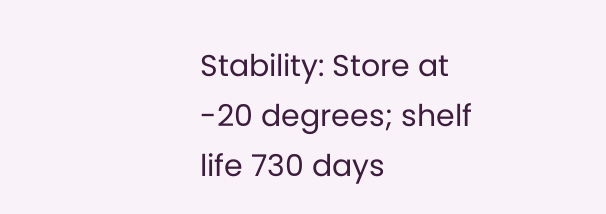Stability: Store at -20 degrees; shelf life 730 days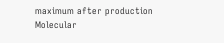maximum after production
Molecular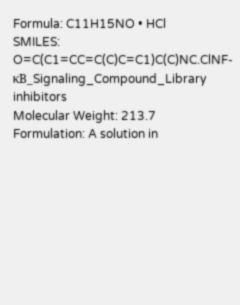Formula: C11H15NO • HCl
SMILES: O=C(C1=CC=C(C)C=C1)C(C)NC.ClNF-κB_Signaling_Compound_Library inhibitors
Molecular Weight: 213.7
Formulation: A solution in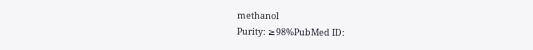methanol
Purity: ≥98%PubMed ID: